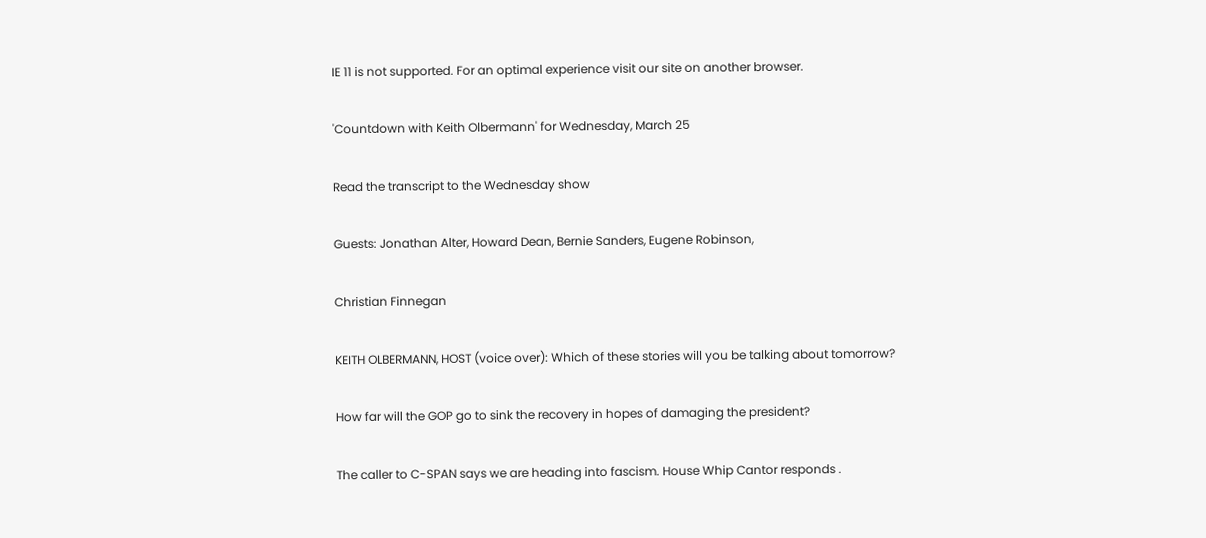IE 11 is not supported. For an optimal experience visit our site on another browser.

'Countdown with Keith Olbermann' for Wednesday, March 25

Read the transcript to the Wednesday show

Guests: Jonathan Alter, Howard Dean, Bernie Sanders, Eugene Robinson,

Christian Finnegan

KEITH OLBERMANN, HOST (voice over): Which of these stories will you be talking about tomorrow?

How far will the GOP go to sink the recovery in hopes of damaging the president?

The caller to C-SPAN says we are heading into fascism. House Whip Cantor responds .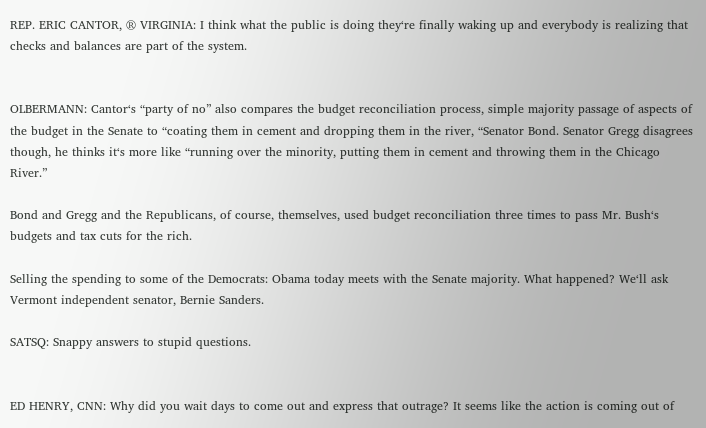REP. ERIC CANTOR, ® VIRGINIA: I think what the public is doing they‘re finally waking up and everybody is realizing that checks and balances are part of the system.


OLBERMANN: Cantor‘s “party of no” also compares the budget reconciliation process, simple majority passage of aspects of the budget in the Senate to “coating them in cement and dropping them in the river, “Senator Bond. Senator Gregg disagrees though, he thinks it‘s more like “running over the minority, putting them in cement and throwing them in the Chicago River.”

Bond and Gregg and the Republicans, of course, themselves, used budget reconciliation three times to pass Mr. Bush‘s budgets and tax cuts for the rich.

Selling the spending to some of the Democrats: Obama today meets with the Senate majority. What happened? We‘ll ask Vermont independent senator, Bernie Sanders.

SATSQ: Snappy answers to stupid questions.


ED HENRY, CNN: Why did you wait days to come out and express that outrage? It seems like the action is coming out of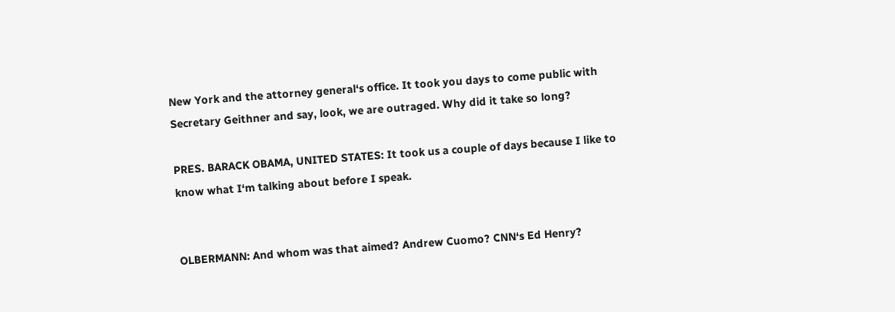New York and the attorney general‘s office. It took you days to come public with Secretary Geithner and say, look, we are outraged. Why did it take so long?

PRES. BARACK OBAMA, UNITED STATES: It took us a couple of days because I like to know what I‘m talking about before I speak.


OLBERMANN: And whom was that aimed? Andrew Cuomo? CNN‘s Ed Henry?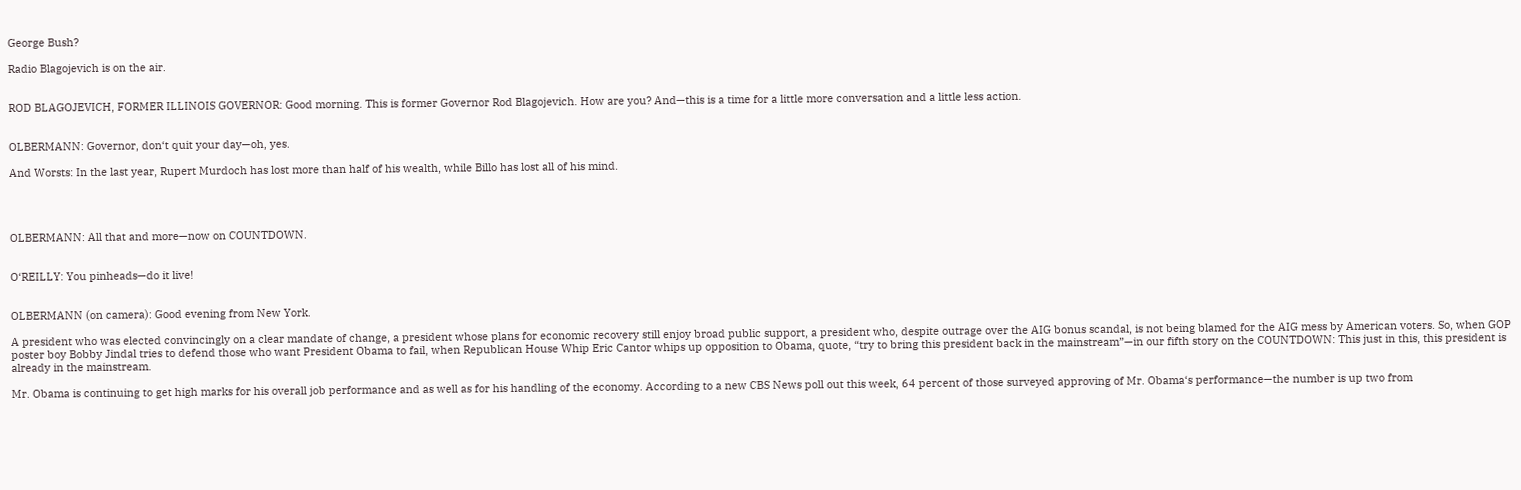George Bush?

Radio Blagojevich is on the air.


ROD BLAGOJEVICH, FORMER ILLINOIS GOVERNOR: Good morning. This is former Governor Rod Blagojevich. How are you? And—this is a time for a little more conversation and a little less action.


OLBERMANN: Governor, don‘t quit your day—oh, yes.

And Worsts: In the last year, Rupert Murdoch has lost more than half of his wealth, while Billo has lost all of his mind.




OLBERMANN: All that and more—now on COUNTDOWN.


O‘REILLY: You pinheads—do it live!


OLBERMANN (on camera): Good evening from New York.

A president who was elected convincingly on a clear mandate of change, a president whose plans for economic recovery still enjoy broad public support, a president who, despite outrage over the AIG bonus scandal, is not being blamed for the AIG mess by American voters. So, when GOP poster boy Bobby Jindal tries to defend those who want President Obama to fail, when Republican House Whip Eric Cantor whips up opposition to Obama, quote, “try to bring this president back in the mainstream”—in our fifth story on the COUNTDOWN: This just in this, this president is already in the mainstream.

Mr. Obama is continuing to get high marks for his overall job performance and as well as for his handling of the economy. According to a new CBS News poll out this week, 64 percent of those surveyed approving of Mr. Obama‘s performance—the number is up two from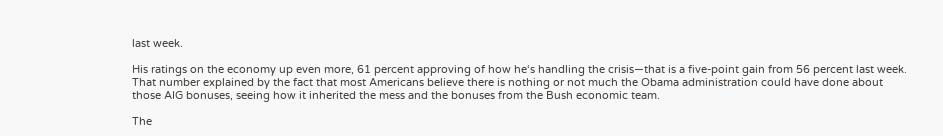last week.

His ratings on the economy up even more, 61 percent approving of how he‘s handling the crisis—that is a five-point gain from 56 percent last week. That number explained by the fact that most Americans believe there is nothing or not much the Obama administration could have done about those AIG bonuses, seeing how it inherited the mess and the bonuses from the Bush economic team.

The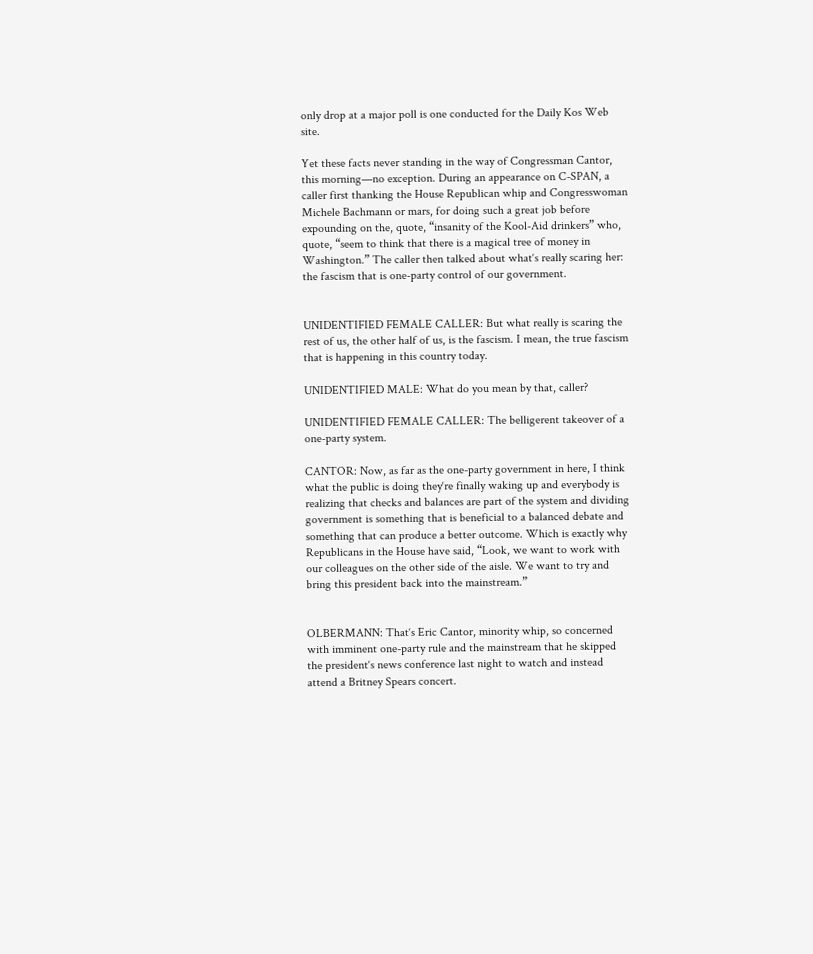only drop at a major poll is one conducted for the Daily Kos Web site.

Yet these facts never standing in the way of Congressman Cantor, this morning—no exception. During an appearance on C-SPAN, a caller first thanking the House Republican whip and Congresswoman Michele Bachmann or mars, for doing such a great job before expounding on the, quote, “insanity of the Kool-Aid drinkers” who, quote, “seem to think that there is a magical tree of money in Washington.” The caller then talked about what‘s really scaring her: the fascism that is one-party control of our government.


UNIDENTIFIED FEMALE CALLER: But what really is scaring the rest of us, the other half of us, is the fascism. I mean, the true fascism that is happening in this country today.

UNIDENTIFIED MALE: What do you mean by that, caller?

UNIDENTIFIED FEMALE CALLER: The belligerent takeover of a one-party system.

CANTOR: Now, as far as the one-party government in here, I think what the public is doing they‘re finally waking up and everybody is realizing that checks and balances are part of the system and dividing government is something that is beneficial to a balanced debate and something that can produce a better outcome. Which is exactly why Republicans in the House have said, “Look, we want to work with our colleagues on the other side of the aisle. We want to try and bring this president back into the mainstream.”


OLBERMANN: That‘s Eric Cantor, minority whip, so concerned with imminent one-party rule and the mainstream that he skipped the president‘s news conference last night to watch and instead attend a Britney Spears concert.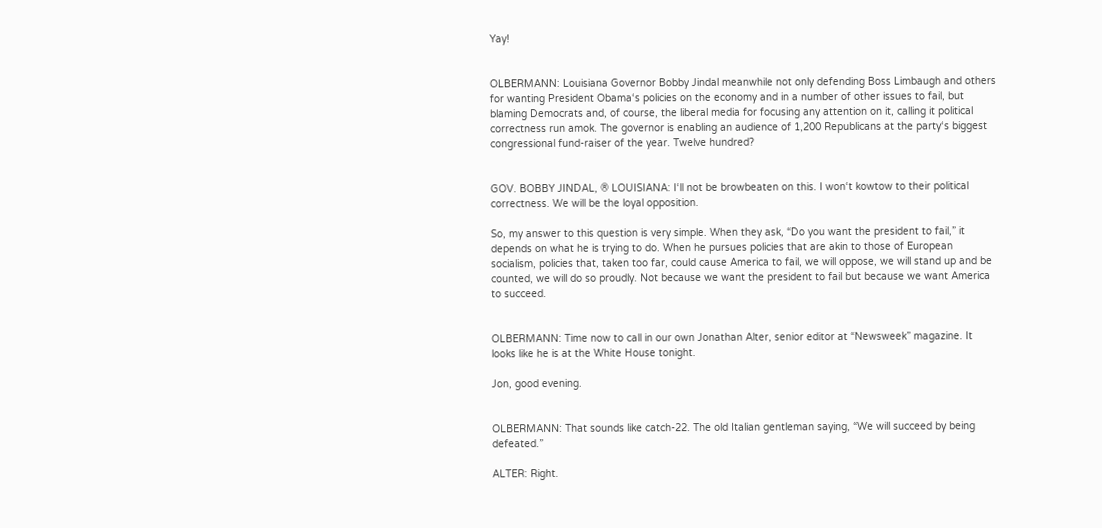Yay!


OLBERMANN: Louisiana Governor Bobby Jindal meanwhile not only defending Boss Limbaugh and others for wanting President Obama‘s policies on the economy and in a number of other issues to fail, but blaming Democrats and, of course, the liberal media for focusing any attention on it, calling it political correctness run amok. The governor is enabling an audience of 1,200 Republicans at the party‘s biggest congressional fund-raiser of the year. Twelve hundred?


GOV. BOBBY JINDAL, ® LOUISIANA: I‘ll not be browbeaten on this. I won‘t kowtow to their political correctness. We will be the loyal opposition.

So, my answer to this question is very simple. When they ask, “Do you want the president to fail,” it depends on what he is trying to do. When he pursues policies that are akin to those of European socialism, policies that, taken too far, could cause America to fail, we will oppose, we will stand up and be counted, we will do so proudly. Not because we want the president to fail but because we want America to succeed.


OLBERMANN: Time now to call in our own Jonathan Alter, senior editor at “Newsweek” magazine. It looks like he is at the White House tonight.

Jon, good evening.


OLBERMANN: That sounds like catch-22. The old Italian gentleman saying, “We will succeed by being defeated.”

ALTER: Right.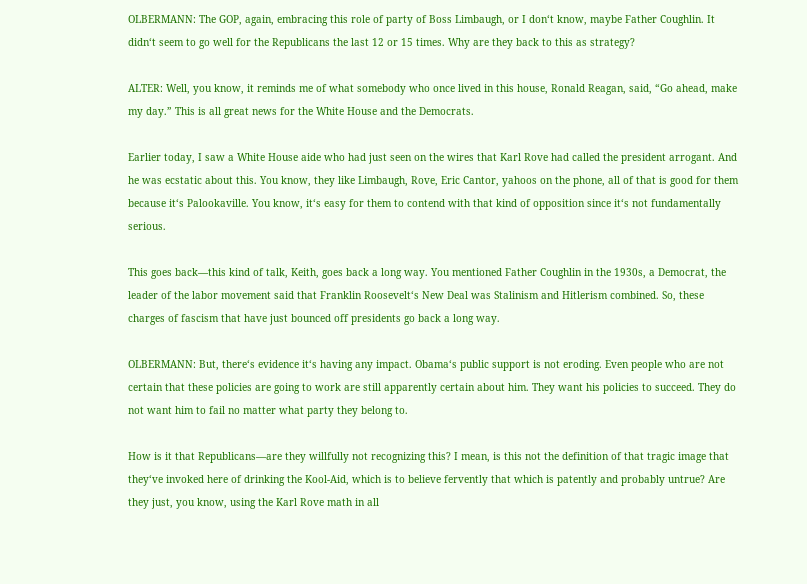OLBERMANN: The GOP, again, embracing this role of party of Boss Limbaugh, or I don‘t know, maybe Father Coughlin. It didn‘t seem to go well for the Republicans the last 12 or 15 times. Why are they back to this as strategy?

ALTER: Well, you know, it reminds me of what somebody who once lived in this house, Ronald Reagan, said, “Go ahead, make my day.” This is all great news for the White House and the Democrats.

Earlier today, I saw a White House aide who had just seen on the wires that Karl Rove had called the president arrogant. And he was ecstatic about this. You know, they like Limbaugh, Rove, Eric Cantor, yahoos on the phone, all of that is good for them because it‘s Palookaville. You know, it‘s easy for them to contend with that kind of opposition since it‘s not fundamentally serious.

This goes back—this kind of talk, Keith, goes back a long way. You mentioned Father Coughlin in the 1930s, a Democrat, the leader of the labor movement said that Franklin Roosevelt‘s New Deal was Stalinism and Hitlerism combined. So, these charges of fascism that have just bounced off presidents go back a long way.

OLBERMANN: But, there‘s evidence it‘s having any impact. Obama‘s public support is not eroding. Even people who are not certain that these policies are going to work are still apparently certain about him. They want his policies to succeed. They do not want him to fail no matter what party they belong to.

How is it that Republicans—are they willfully not recognizing this? I mean, is this not the definition of that tragic image that they‘ve invoked here of drinking the Kool-Aid, which is to believe fervently that which is patently and probably untrue? Are they just, you know, using the Karl Rove math in all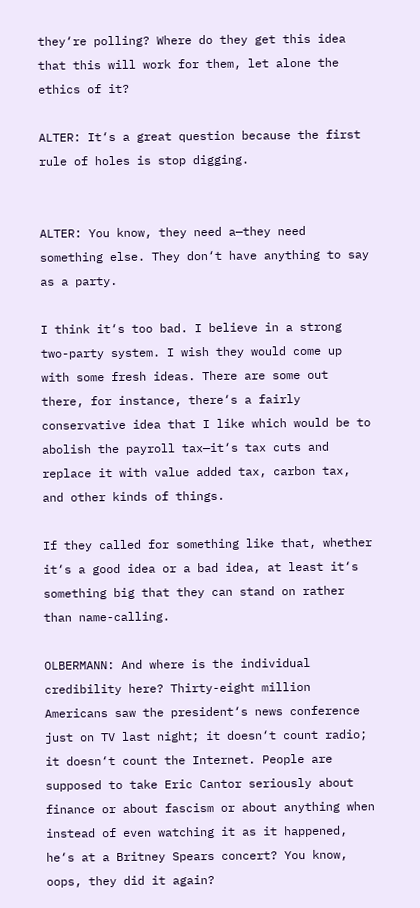they‘re polling? Where do they get this idea that this will work for them, let alone the ethics of it?

ALTER: It‘s a great question because the first rule of holes is stop digging.


ALTER: You know, they need a—they need something else. They don‘t have anything to say as a party.

I think it‘s too bad. I believe in a strong two-party system. I wish they would come up with some fresh ideas. There are some out there, for instance, there‘s a fairly conservative idea that I like which would be to abolish the payroll tax—it‘s tax cuts and replace it with value added tax, carbon tax, and other kinds of things.

If they called for something like that, whether it‘s a good idea or a bad idea, at least it‘s something big that they can stand on rather than name-calling.

OLBERMANN: And where is the individual credibility here? Thirty-eight million Americans saw the president‘s news conference just on TV last night; it doesn‘t count radio; it doesn‘t count the Internet. People are supposed to take Eric Cantor seriously about finance or about fascism or about anything when instead of even watching it as it happened, he‘s at a Britney Spears concert? You know, oops, they did it again?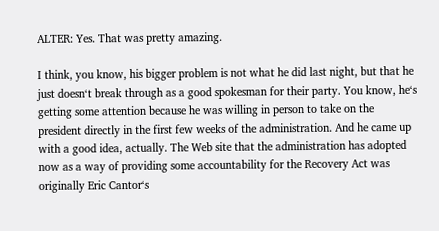ALTER: Yes. That was pretty amazing.

I think, you know, his bigger problem is not what he did last night, but that he just doesn‘t break through as a good spokesman for their party. You know, he‘s getting some attention because he was willing in person to take on the president directly in the first few weeks of the administration. And he came up with a good idea, actually. The Web site that the administration has adopted now as a way of providing some accountability for the Recovery Act was originally Eric Cantor‘s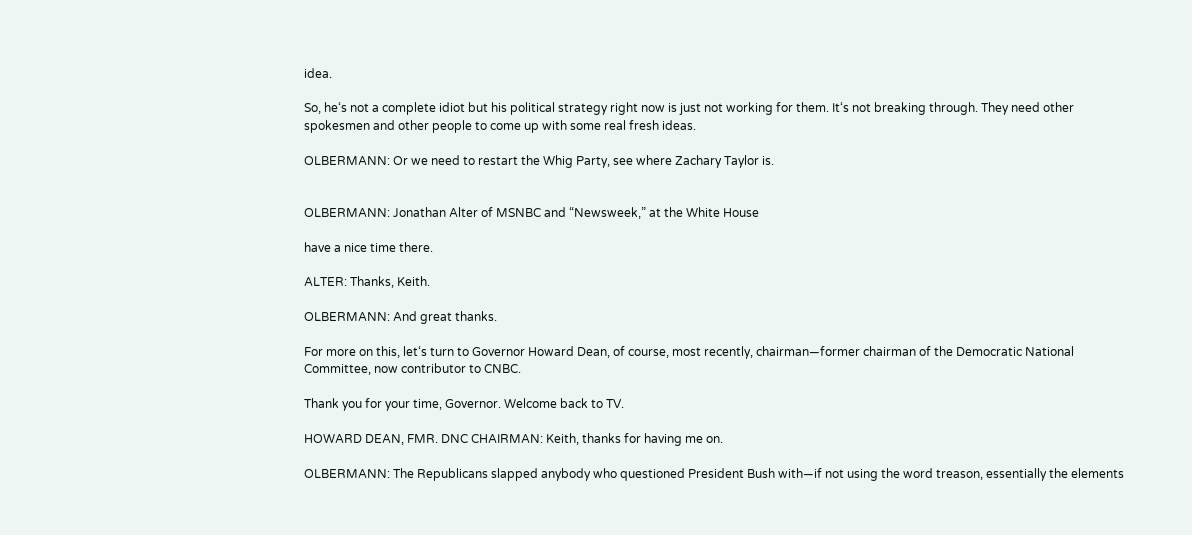idea.

So, he‘s not a complete idiot but his political strategy right now is just not working for them. It‘s not breaking through. They need other spokesmen and other people to come up with some real fresh ideas.

OLBERMANN: Or we need to restart the Whig Party, see where Zachary Taylor is.


OLBERMANN: Jonathan Alter of MSNBC and “Newsweek,” at the White House

have a nice time there.

ALTER: Thanks, Keith.

OLBERMANN: And great thanks.

For more on this, let‘s turn to Governor Howard Dean, of course, most recently, chairman—former chairman of the Democratic National Committee, now contributor to CNBC.

Thank you for your time, Governor. Welcome back to TV.

HOWARD DEAN, FMR. DNC CHAIRMAN: Keith, thanks for having me on.

OLBERMANN: The Republicans slapped anybody who questioned President Bush with—if not using the word treason, essentially the elements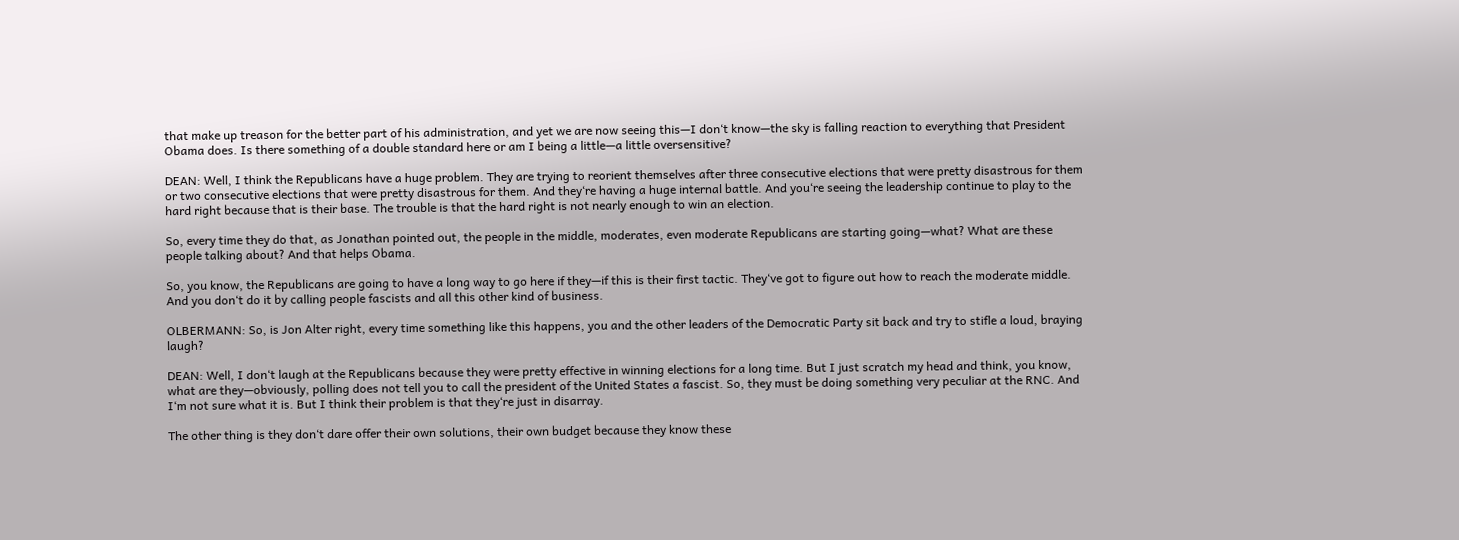that make up treason for the better part of his administration, and yet we are now seeing this—I don‘t know—the sky is falling reaction to everything that President Obama does. Is there something of a double standard here or am I being a little—a little oversensitive?

DEAN: Well, I think the Republicans have a huge problem. They are trying to reorient themselves after three consecutive elections that were pretty disastrous for them or two consecutive elections that were pretty disastrous for them. And they‘re having a huge internal battle. And you‘re seeing the leadership continue to play to the hard right because that is their base. The trouble is that the hard right is not nearly enough to win an election.

So, every time they do that, as Jonathan pointed out, the people in the middle, moderates, even moderate Republicans are starting going—what? What are these people talking about? And that helps Obama.

So, you know, the Republicans are going to have a long way to go here if they—if this is their first tactic. They‘ve got to figure out how to reach the moderate middle. And you don‘t do it by calling people fascists and all this other kind of business.

OLBERMANN: So, is Jon Alter right, every time something like this happens, you and the other leaders of the Democratic Party sit back and try to stifle a loud, braying laugh?

DEAN: Well, I don‘t laugh at the Republicans because they were pretty effective in winning elections for a long time. But I just scratch my head and think, you know, what are they—obviously, polling does not tell you to call the president of the United States a fascist. So, they must be doing something very peculiar at the RNC. And I‘m not sure what it is. But I think their problem is that they‘re just in disarray.

The other thing is they don‘t dare offer their own solutions, their own budget because they know these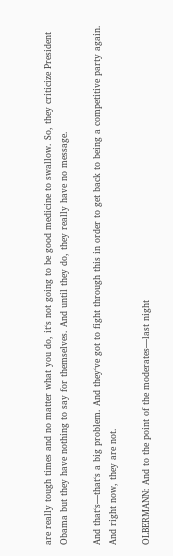are really tough times and no matter what you do, it‘s not going to be good medicine to swallow. So, they criticize President Obama but they have nothing to say for themselves. And until they do, they really have no message.

And that‘s—that‘s a big problem. And they‘ve got to fight through this in order to get back to being a competitive party again. And right now, they are not.

OLBERMANN: And to the point of the moderates—last night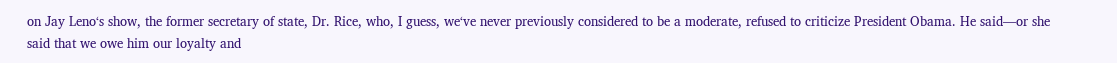on Jay Leno‘s show, the former secretary of state, Dr. Rice, who, I guess, we‘ve never previously considered to be a moderate, refused to criticize President Obama. He said—or she said that we owe him our loyalty and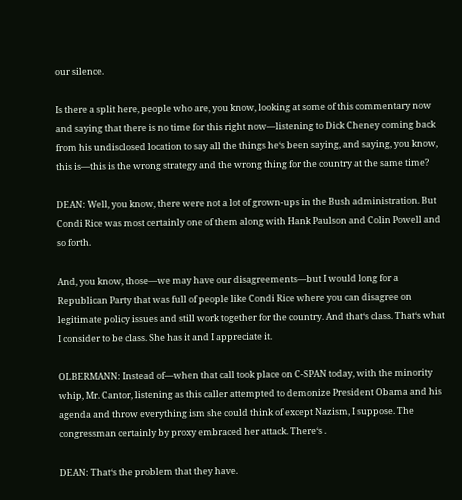our silence.

Is there a split here, people who are, you know, looking at some of this commentary now and saying that there is no time for this right now—listening to Dick Cheney coming back from his undisclosed location to say all the things he‘s been saying, and saying, you know, this is—this is the wrong strategy and the wrong thing for the country at the same time?

DEAN: Well, you know, there were not a lot of grown-ups in the Bush administration. But Condi Rice was most certainly one of them along with Hank Paulson and Colin Powell and so forth.

And, you know, those—we may have our disagreements—but I would long for a Republican Party that was full of people like Condi Rice where you can disagree on legitimate policy issues and still work together for the country. And that‘s class. That‘s what I consider to be class. She has it and I appreciate it.

OLBERMANN: Instead of—when that call took place on C-SPAN today, with the minority whip, Mr. Cantor, listening as this caller attempted to demonize President Obama and his agenda and throw everything ism she could think of except Nazism, I suppose. The congressman certainly by proxy embraced her attack. There‘s .

DEAN: That‘s the problem that they have.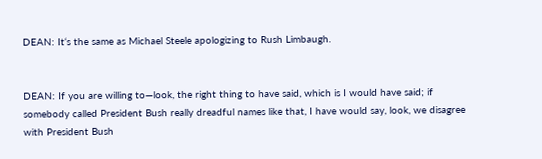DEAN: It‘s the same as Michael Steele apologizing to Rush Limbaugh.


DEAN: If you are willing to—look, the right thing to have said, which is I would have said; if somebody called President Bush really dreadful names like that, I have would say, look, we disagree with President Bush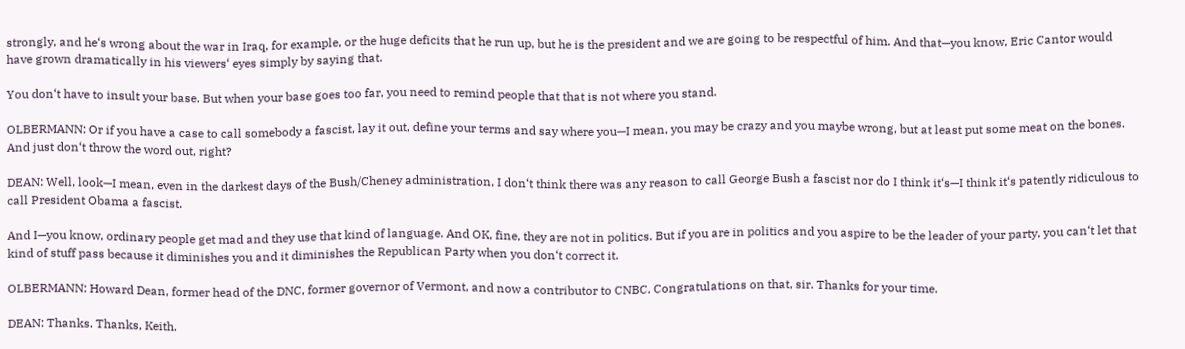strongly, and he‘s wrong about the war in Iraq, for example, or the huge deficits that he run up, but he is the president and we are going to be respectful of him. And that—you know, Eric Cantor would have grown dramatically in his viewers‘ eyes simply by saying that.

You don‘t have to insult your base. But when your base goes too far, you need to remind people that that is not where you stand.

OLBERMANN: Or if you have a case to call somebody a fascist, lay it out, define your terms and say where you—I mean, you may be crazy and you maybe wrong, but at least put some meat on the bones. And just don‘t throw the word out, right?

DEAN: Well, look—I mean, even in the darkest days of the Bush/Cheney administration, I don‘t think there was any reason to call George Bush a fascist nor do I think it‘s—I think it‘s patently ridiculous to call President Obama a fascist.

And I—you know, ordinary people get mad and they use that kind of language. And OK, fine, they are not in politics. But if you are in politics and you aspire to be the leader of your party, you can‘t let that kind of stuff pass because it diminishes you and it diminishes the Republican Party when you don‘t correct it.

OLBERMANN: Howard Dean, former head of the DNC, former governor of Vermont, and now a contributor to CNBC. Congratulations on that, sir. Thanks for your time.

DEAN: Thanks. Thanks, Keith.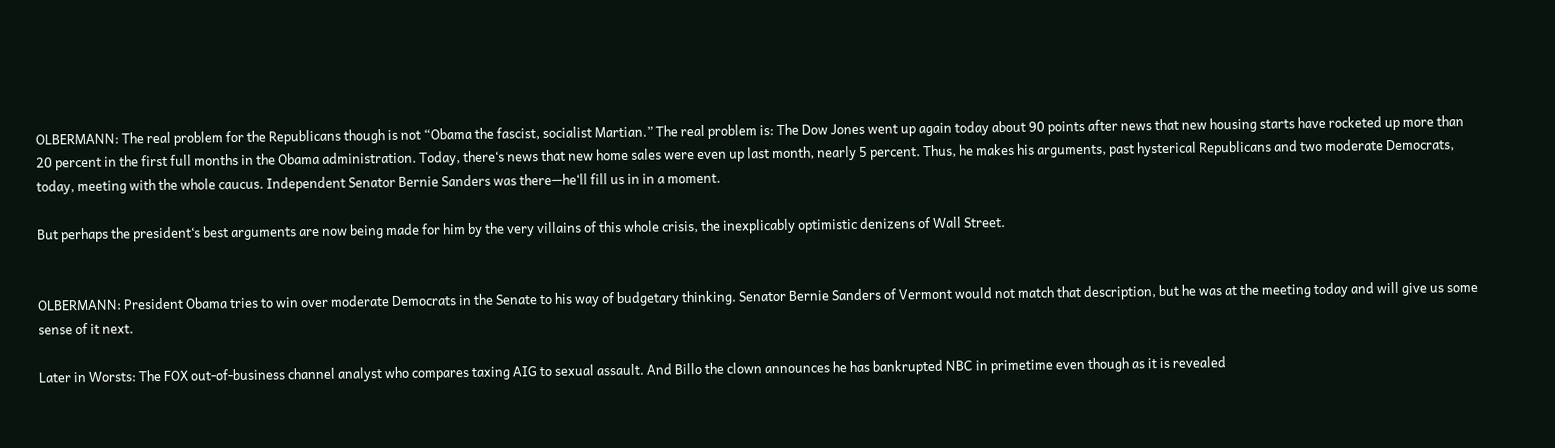OLBERMANN: The real problem for the Republicans though is not “Obama the fascist, socialist Martian.” The real problem is: The Dow Jones went up again today about 90 points after news that new housing starts have rocketed up more than 20 percent in the first full months in the Obama administration. Today, there‘s news that new home sales were even up last month, nearly 5 percent. Thus, he makes his arguments, past hysterical Republicans and two moderate Democrats, today, meeting with the whole caucus. Independent Senator Bernie Sanders was there—he‘ll fill us in in a moment.

But perhaps the president‘s best arguments are now being made for him by the very villains of this whole crisis, the inexplicably optimistic denizens of Wall Street.


OLBERMANN: President Obama tries to win over moderate Democrats in the Senate to his way of budgetary thinking. Senator Bernie Sanders of Vermont would not match that description, but he was at the meeting today and will give us some sense of it next.

Later in Worsts: The FOX out-of-business channel analyst who compares taxing AIG to sexual assault. And Billo the clown announces he has bankrupted NBC in primetime even though as it is revealed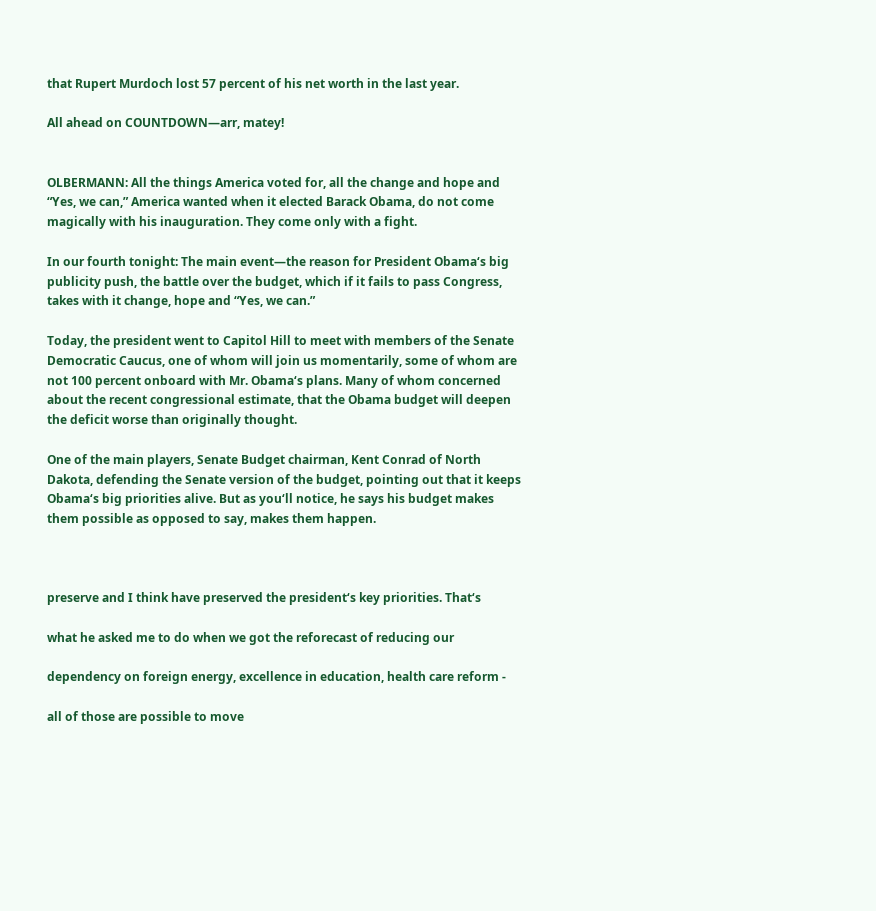that Rupert Murdoch lost 57 percent of his net worth in the last year.

All ahead on COUNTDOWN—arr, matey!


OLBERMANN: All the things America voted for, all the change and hope and “Yes, we can,” America wanted when it elected Barack Obama, do not come magically with his inauguration. They come only with a fight.

In our fourth tonight: The main event—the reason for President Obama‘s big publicity push, the battle over the budget, which if it fails to pass Congress, takes with it change, hope and “Yes, we can.”

Today, the president went to Capitol Hill to meet with members of the Senate Democratic Caucus, one of whom will join us momentarily, some of whom are not 100 percent onboard with Mr. Obama‘s plans. Many of whom concerned about the recent congressional estimate, that the Obama budget will deepen the deficit worse than originally thought.

One of the main players, Senate Budget chairman, Kent Conrad of North Dakota, defending the Senate version of the budget, pointing out that it keeps Obama‘s big priorities alive. But as you‘ll notice, he says his budget makes them possible as opposed to say, makes them happen.



preserve and I think have preserved the president‘s key priorities. That‘s

what he asked me to do when we got the reforecast of reducing our

dependency on foreign energy, excellence in education, health care reform -

all of those are possible to move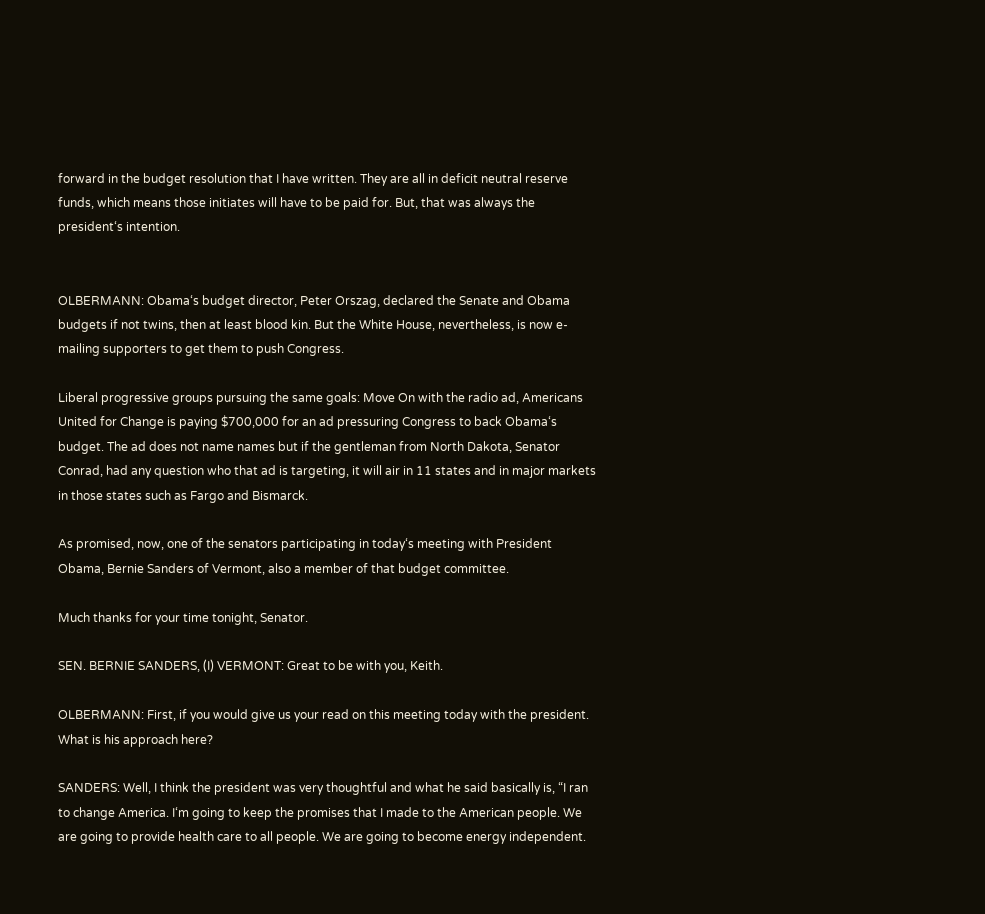forward in the budget resolution that I have written. They are all in deficit neutral reserve funds, which means those initiates will have to be paid for. But, that was always the president‘s intention.


OLBERMANN: Obama‘s budget director, Peter Orszag, declared the Senate and Obama budgets if not twins, then at least blood kin. But the White House, nevertheless, is now e-mailing supporters to get them to push Congress.

Liberal progressive groups pursuing the same goals: Move On with the radio ad, Americans United for Change is paying $700,000 for an ad pressuring Congress to back Obama‘s budget. The ad does not name names but if the gentleman from North Dakota, Senator Conrad, had any question who that ad is targeting, it will air in 11 states and in major markets in those states such as Fargo and Bismarck.

As promised, now, one of the senators participating in today‘s meeting with President Obama, Bernie Sanders of Vermont, also a member of that budget committee.

Much thanks for your time tonight, Senator.

SEN. BERNIE SANDERS, (I) VERMONT: Great to be with you, Keith.

OLBERMANN: First, if you would give us your read on this meeting today with the president. What is his approach here?

SANDERS: Well, I think the president was very thoughtful and what he said basically is, “I ran to change America. I‘m going to keep the promises that I made to the American people. We are going to provide health care to all people. We are going to become energy independent.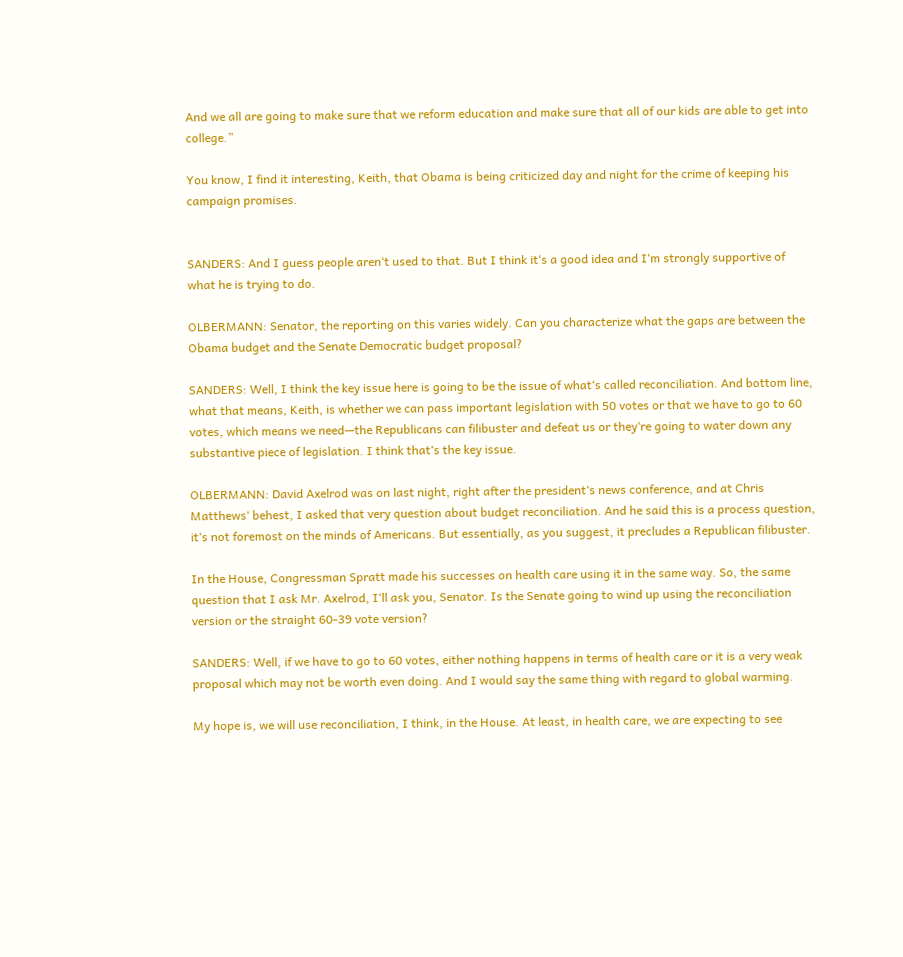And we all are going to make sure that we reform education and make sure that all of our kids are able to get into college.”

You know, I find it interesting, Keith, that Obama is being criticized day and night for the crime of keeping his campaign promises.


SANDERS: And I guess people aren‘t used to that. But I think it‘s a good idea and I‘m strongly supportive of what he is trying to do.

OLBERMANN: Senator, the reporting on this varies widely. Can you characterize what the gaps are between the Obama budget and the Senate Democratic budget proposal?

SANDERS: Well, I think the key issue here is going to be the issue of what‘s called reconciliation. And bottom line, what that means, Keith, is whether we can pass important legislation with 50 votes or that we have to go to 60 votes, which means we need—the Republicans can filibuster and defeat us or they‘re going to water down any substantive piece of legislation. I think that‘s the key issue.

OLBERMANN: David Axelrod was on last night, right after the president‘s news conference, and at Chris Matthews‘ behest, I asked that very question about budget reconciliation. And he said this is a process question, it‘s not foremost on the minds of Americans. But essentially, as you suggest, it precludes a Republican filibuster.

In the House, Congressman Spratt made his successes on health care using it in the same way. So, the same question that I ask Mr. Axelrod, I‘ll ask you, Senator. Is the Senate going to wind up using the reconciliation version or the straight 60-39 vote version?

SANDERS: Well, if we have to go to 60 votes, either nothing happens in terms of health care or it is a very weak proposal which may not be worth even doing. And I would say the same thing with regard to global warming.

My hope is, we will use reconciliation, I think, in the House. At least, in health care, we are expecting to see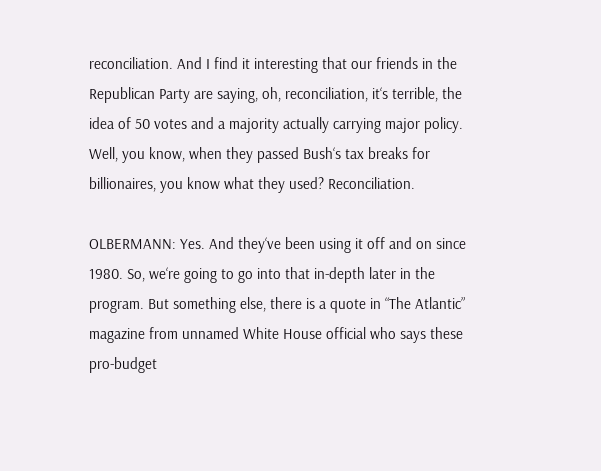reconciliation. And I find it interesting that our friends in the Republican Party are saying, oh, reconciliation, it‘s terrible, the idea of 50 votes and a majority actually carrying major policy. Well, you know, when they passed Bush‘s tax breaks for billionaires, you know what they used? Reconciliation.

OLBERMANN: Yes. And they‘ve been using it off and on since 1980. So, we‘re going to go into that in-depth later in the program. But something else, there is a quote in “The Atlantic” magazine from unnamed White House official who says these pro-budget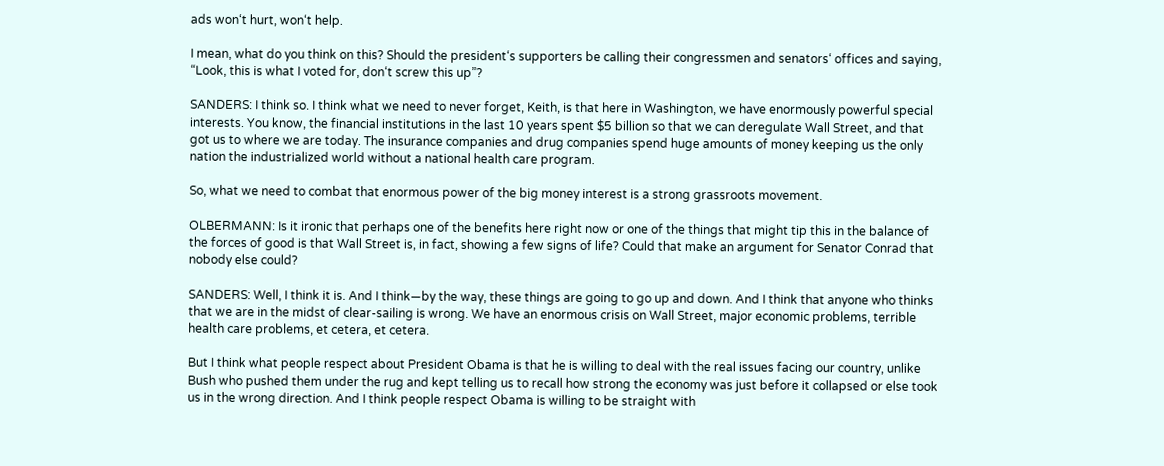ads won‘t hurt, won‘t help.

I mean, what do you think on this? Should the president‘s supporters be calling their congressmen and senators‘ offices and saying, “Look, this is what I voted for, don‘t screw this up”?

SANDERS: I think so. I think what we need to never forget, Keith, is that here in Washington, we have enormously powerful special interests. You know, the financial institutions in the last 10 years spent $5 billion so that we can deregulate Wall Street, and that got us to where we are today. The insurance companies and drug companies spend huge amounts of money keeping us the only nation the industrialized world without a national health care program.

So, what we need to combat that enormous power of the big money interest is a strong grassroots movement.

OLBERMANN: Is it ironic that perhaps one of the benefits here right now or one of the things that might tip this in the balance of the forces of good is that Wall Street is, in fact, showing a few signs of life? Could that make an argument for Senator Conrad that nobody else could?

SANDERS: Well, I think it is. And I think—by the way, these things are going to go up and down. And I think that anyone who thinks that we are in the midst of clear-sailing is wrong. We have an enormous crisis on Wall Street, major economic problems, terrible health care problems, et cetera, et cetera.

But I think what people respect about President Obama is that he is willing to deal with the real issues facing our country, unlike Bush who pushed them under the rug and kept telling us to recall how strong the economy was just before it collapsed or else took us in the wrong direction. And I think people respect Obama is willing to be straight with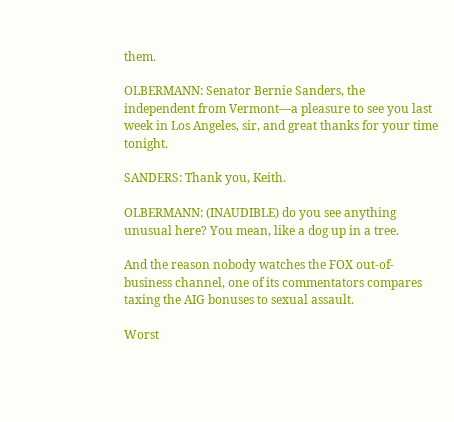them.

OLBERMANN: Senator Bernie Sanders, the independent from Vermont—a pleasure to see you last week in Los Angeles, sir, and great thanks for your time tonight.

SANDERS: Thank you, Keith.

OLBERMANN: (INAUDIBLE) do you see anything unusual here? You mean, like a dog up in a tree.

And the reason nobody watches the FOX out-of-business channel, one of its commentators compares taxing the AIG bonuses to sexual assault.

Worst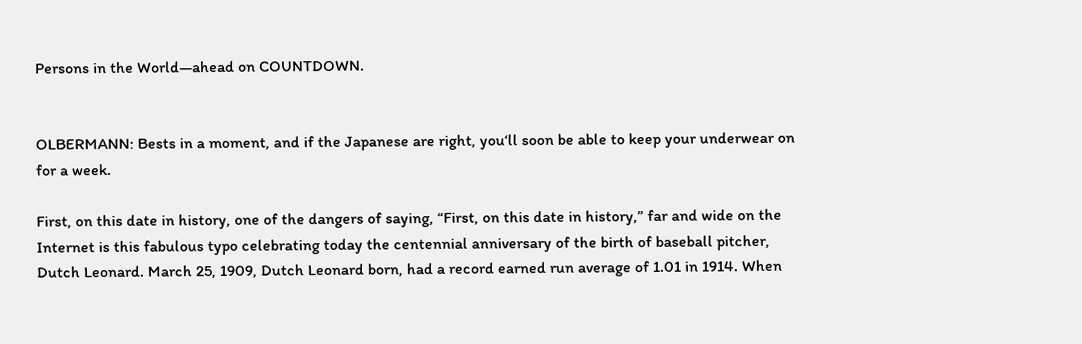Persons in the World—ahead on COUNTDOWN.


OLBERMANN: Bests in a moment, and if the Japanese are right, you‘ll soon be able to keep your underwear on for a week.

First, on this date in history, one of the dangers of saying, “First, on this date in history,” far and wide on the Internet is this fabulous typo celebrating today the centennial anniversary of the birth of baseball pitcher, Dutch Leonard. March 25, 1909, Dutch Leonard born, had a record earned run average of 1.01 in 1914. When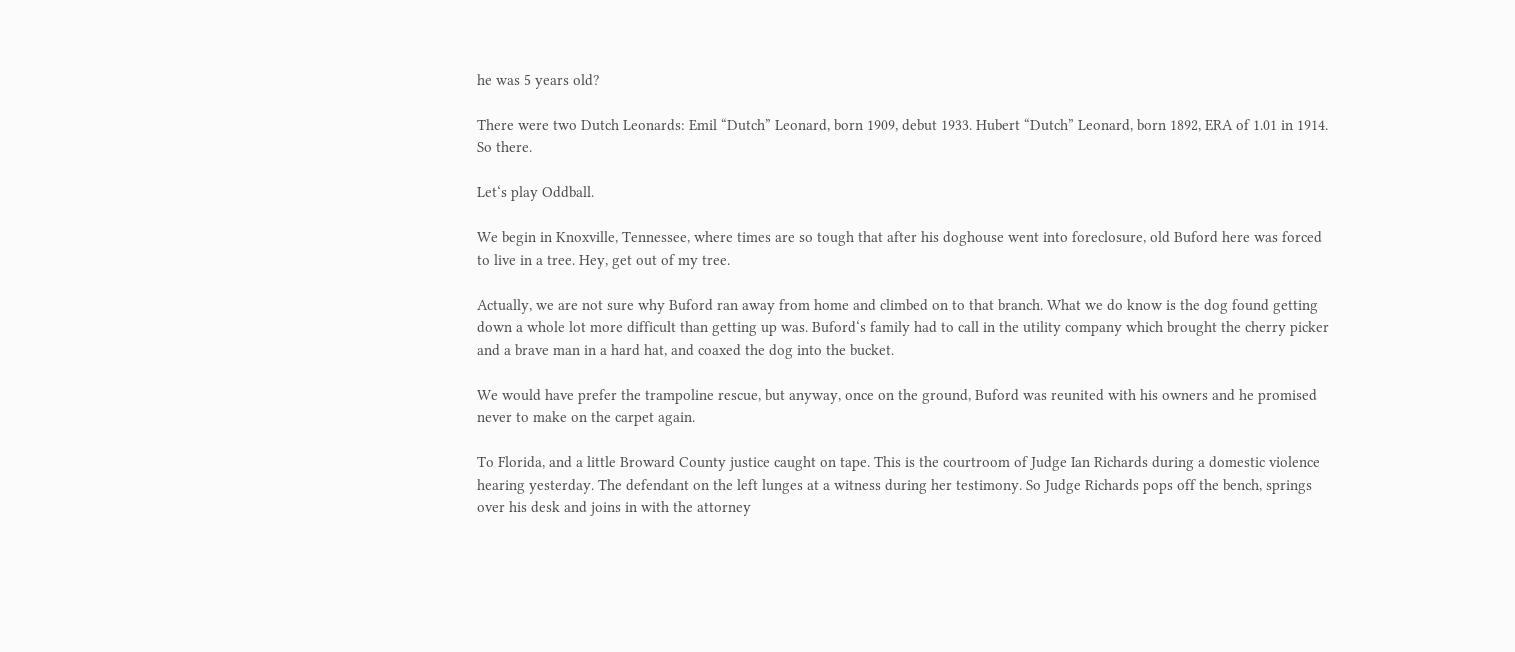he was 5 years old?

There were two Dutch Leonards: Emil “Dutch” Leonard, born 1909, debut 1933. Hubert “Dutch” Leonard, born 1892, ERA of 1.01 in 1914. So there.

Let‘s play Oddball.

We begin in Knoxville, Tennessee, where times are so tough that after his doghouse went into foreclosure, old Buford here was forced to live in a tree. Hey, get out of my tree.

Actually, we are not sure why Buford ran away from home and climbed on to that branch. What we do know is the dog found getting down a whole lot more difficult than getting up was. Buford‘s family had to call in the utility company which brought the cherry picker and a brave man in a hard hat, and coaxed the dog into the bucket.

We would have prefer the trampoline rescue, but anyway, once on the ground, Buford was reunited with his owners and he promised never to make on the carpet again.

To Florida, and a little Broward County justice caught on tape. This is the courtroom of Judge Ian Richards during a domestic violence hearing yesterday. The defendant on the left lunges at a witness during her testimony. So Judge Richards pops off the bench, springs over his desk and joins in with the attorney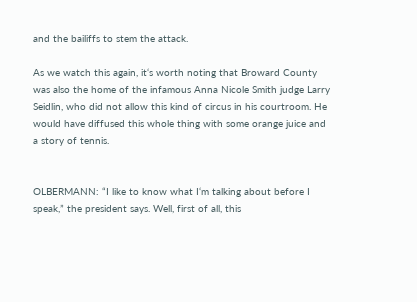and the bailiffs to stem the attack.

As we watch this again, it‘s worth noting that Broward County was also the home of the infamous Anna Nicole Smith judge Larry Seidlin, who did not allow this kind of circus in his courtroom. He would have diffused this whole thing with some orange juice and a story of tennis.


OLBERMANN: “I like to know what I‘m talking about before I speak,” the president says. Well, first of all, this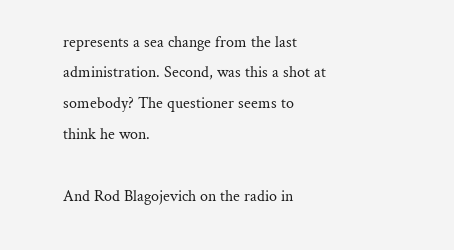represents a sea change from the last administration. Second, was this a shot at somebody? The questioner seems to think he won.

And Rod Blagojevich on the radio in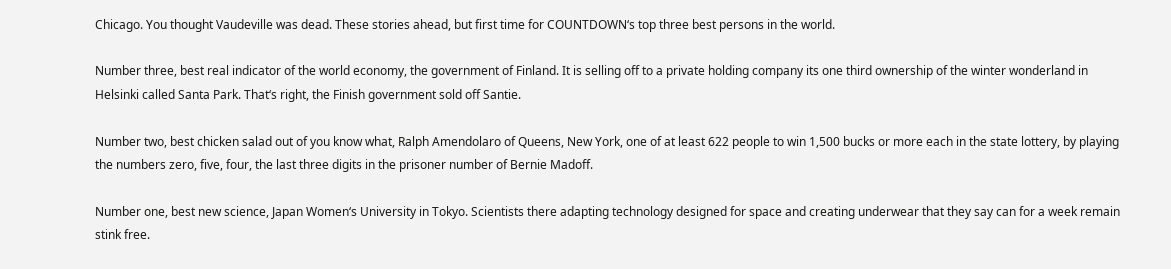Chicago. You thought Vaudeville was dead. These stories ahead, but first time for COUNTDOWN‘s top three best persons in the world.

Number three, best real indicator of the world economy, the government of Finland. It is selling off to a private holding company its one third ownership of the winter wonderland in Helsinki called Santa Park. That‘s right, the Finish government sold off Santie.

Number two, best chicken salad out of you know what, Ralph Amendolaro of Queens, New York, one of at least 622 people to win 1,500 bucks or more each in the state lottery, by playing the numbers zero, five, four, the last three digits in the prisoner number of Bernie Madoff.

Number one, best new science, Japan Women‘s University in Tokyo. Scientists there adapting technology designed for space and creating underwear that they say can for a week remain stink free.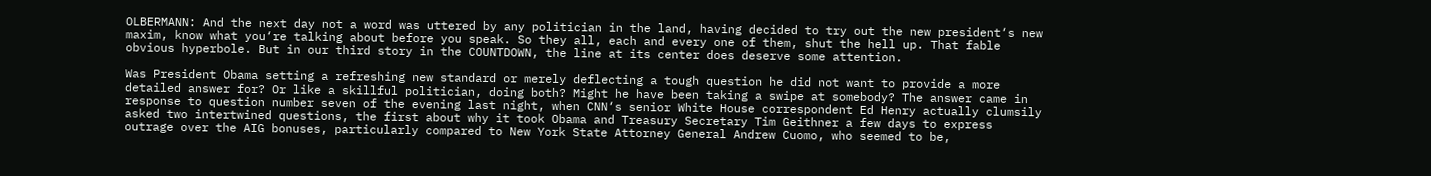OLBERMANN: And the next day not a word was uttered by any politician in the land, having decided to try out the new president‘s new maxim, know what you‘re talking about before you speak. So they all, each and every one of them, shut the hell up. That fable obvious hyperbole. But in our third story in the COUNTDOWN, the line at its center does deserve some attention.

Was President Obama setting a refreshing new standard or merely deflecting a tough question he did not want to provide a more detailed answer for? Or like a skillful politician, doing both? Might he have been taking a swipe at somebody? The answer came in response to question number seven of the evening last night, when CNN‘s senior White House correspondent Ed Henry actually clumsily asked two intertwined questions, the first about why it took Obama and Treasury Secretary Tim Geithner a few days to express outrage over the AIG bonuses, particularly compared to New York State Attorney General Andrew Cuomo, who seemed to be,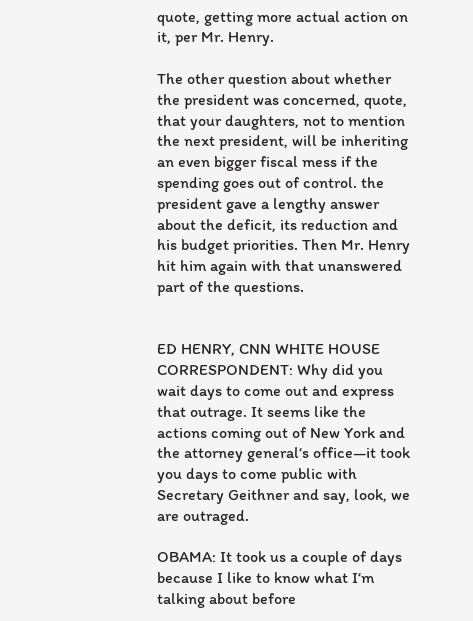quote, getting more actual action on it, per Mr. Henry.

The other question about whether the president was concerned, quote, that your daughters, not to mention the next president, will be inheriting an even bigger fiscal mess if the spending goes out of control. the president gave a lengthy answer about the deficit, its reduction and his budget priorities. Then Mr. Henry hit him again with that unanswered part of the questions.


ED HENRY, CNN WHITE HOUSE CORRESPONDENT: Why did you wait days to come out and express that outrage. It seems like the actions coming out of New York and the attorney general‘s office—it took you days to come public with Secretary Geithner and say, look, we are outraged.

OBAMA: It took us a couple of days because I like to know what I‘m talking about before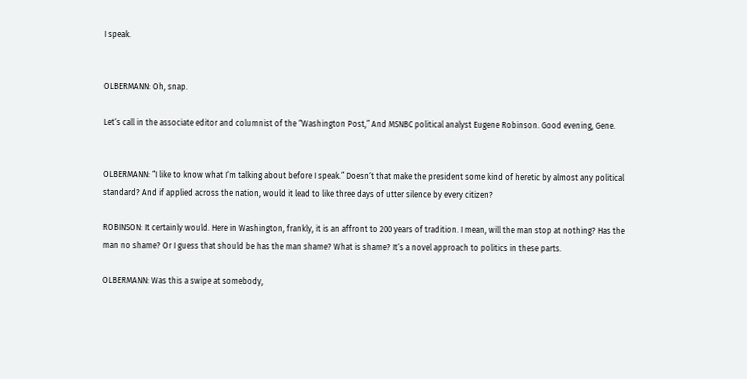I speak.


OLBERMANN: Oh, snap.

Let‘s call in the associate editor and columnist of the “Washington Post,” And MSNBC political analyst Eugene Robinson. Good evening, Gene.


OLBERMANN: “I like to know what I‘m talking about before I speak.” Doesn‘t that make the president some kind of heretic by almost any political standard? And if applied across the nation, would it lead to like three days of utter silence by every citizen?

ROBINSON: It certainly would. Here in Washington, frankly, it is an affront to 200 years of tradition. I mean, will the man stop at nothing? Has the man no shame? Or I guess that should be has the man shame? What is shame? It‘s a novel approach to politics in these parts.

OLBERMANN: Was this a swipe at somebody,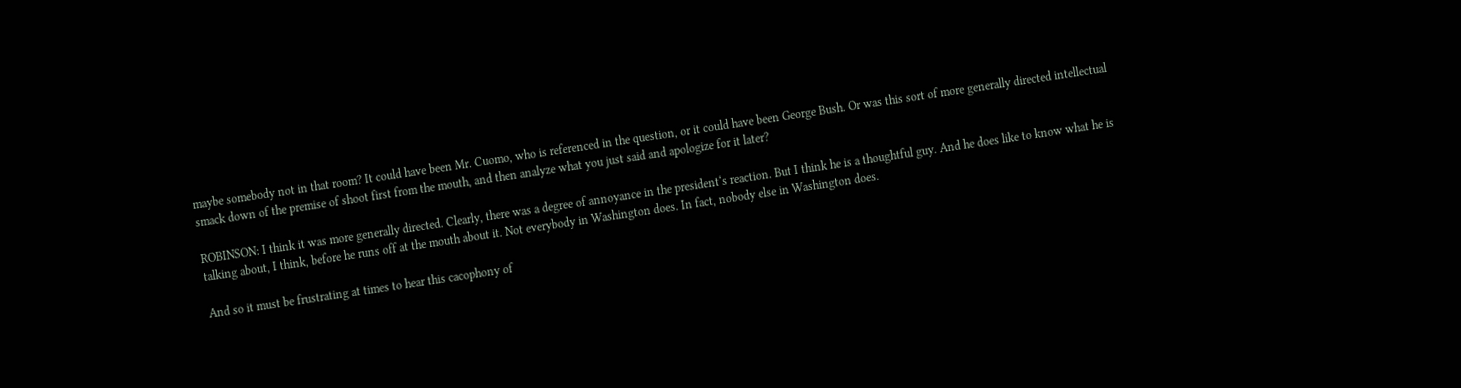maybe somebody not in that room? It could have been Mr. Cuomo, who is referenced in the question, or it could have been George Bush. Or was this sort of more generally directed intellectual smack down of the premise of shoot first from the mouth, and then analyze what you just said and apologize for it later?

ROBINSON: I think it was more generally directed. Clearly, there was a degree of annoyance in the president‘s reaction. But I think he is a thoughtful guy. And he does like to know what he is talking about, I think, before he runs off at the mouth about it. Not everybody in Washington does. In fact, nobody else in Washington does.

And so it must be frustrating at times to hear this cacophony of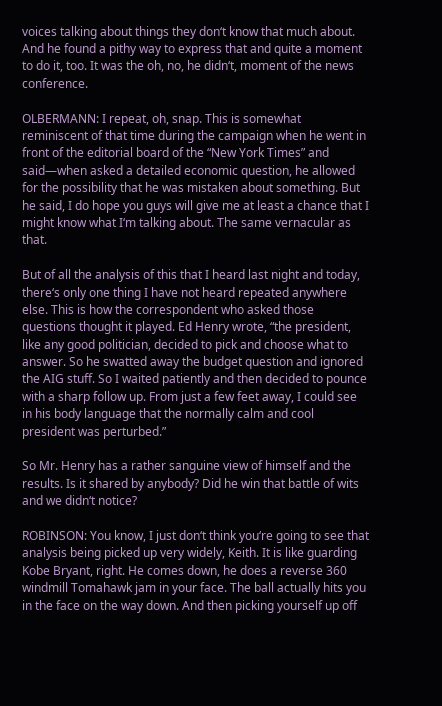voices talking about things they don‘t know that much about. And he found a pithy way to express that and quite a moment to do it, too. It was the oh, no, he didn‘t, moment of the news conference.

OLBERMANN: I repeat, oh, snap. This is somewhat reminiscent of that time during the campaign when he went in front of the editorial board of the “New York Times” and said—when asked a detailed economic question, he allowed for the possibility that he was mistaken about something. But he said, I do hope you guys will give me at least a chance that I might know what I‘m talking about. The same vernacular as that.

But of all the analysis of this that I heard last night and today, there‘s only one thing I have not heard repeated anywhere else. This is how the correspondent who asked those questions thought it played. Ed Henry wrote, “the president, like any good politician, decided to pick and choose what to answer. So he swatted away the budget question and ignored the AIG stuff. So I waited patiently and then decided to pounce with a sharp follow up. From just a few feet away, I could see in his body language that the normally calm and cool president was perturbed.”

So Mr. Henry has a rather sanguine view of himself and the results. Is it shared by anybody? Did he win that battle of wits and we didn‘t notice?

ROBINSON: You know, I just don‘t think you‘re going to see that analysis being picked up very widely, Keith. It is like guarding Kobe Bryant, right. He comes down, he does a reverse 360 windmill Tomahawk jam in your face. The ball actually hits you in the face on the way down. And then picking yourself up off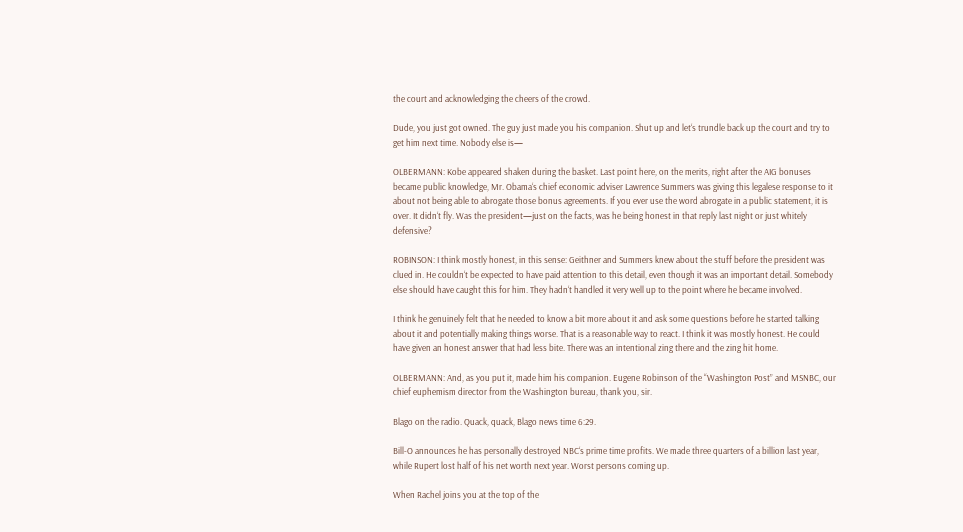the court and acknowledging the cheers of the crowd.

Dude, you just got owned. The guy just made you his companion. Shut up and let‘s trundle back up the court and try to get him next time. Nobody else is—

OLBERMANN: Kobe appeared shaken during the basket. Last point here, on the merits, right after the AIG bonuses became public knowledge, Mr. Obama‘s chief economic adviser Lawrence Summers was giving this legalese response to it about not being able to abrogate those bonus agreements. If you ever use the word abrogate in a public statement, it is over. It didn‘t fly. Was the president—just on the facts, was he being honest in that reply last night or just whitely defensive?

ROBINSON: I think mostly honest, in this sense: Geithner and Summers knew about the stuff before the president was clued in. He couldn‘t be expected to have paid attention to this detail, even though it was an important detail. Somebody else should have caught this for him. They hadn‘t handled it very well up to the point where he became involved.

I think he genuinely felt that he needed to know a bit more about it and ask some questions before he started talking about it and potentially making things worse. That is a reasonable way to react. I think it was mostly honest. He could have given an honest answer that had less bite. There was an intentional zing there and the zing hit home.

OLBERMANN: And, as you put it, made him his companion. Eugene Robinson of the “Washington Post” and MSNBC, our chief euphemism director from the Washington bureau, thank you, sir.

Blago on the radio. Quack, quack, Blago news time 6:29.

Bill-O announces he has personally destroyed NBC‘s prime time profits. We made three quarters of a billion last year, while Rupert lost half of his net worth next year. Worst persons coming up.

When Rachel joins you at the top of the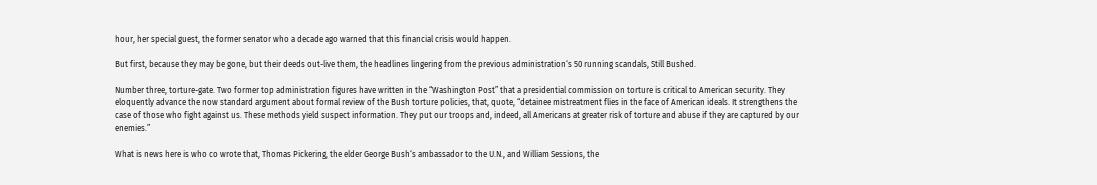hour, her special guest, the former senator who a decade ago warned that this financial crisis would happen.

But first, because they may be gone, but their deeds out-live them, the headlines lingering from the previous administration‘s 50 running scandals, Still Bushed.

Number three, torture-gate. Two former top administration figures have written in the “Washington Post” that a presidential commission on torture is critical to American security. They eloquently advance the now standard argument about formal review of the Bush torture policies, that, quote, “detainee mistreatment flies in the face of American ideals. It strengthens the case of those who fight against us. These methods yield suspect information. They put our troops and, indeed, all Americans at greater risk of torture and abuse if they are captured by our enemies.”

What is news here is who co wrote that, Thomas Pickering, the elder George Bush‘s ambassador to the U.N., and William Sessions, the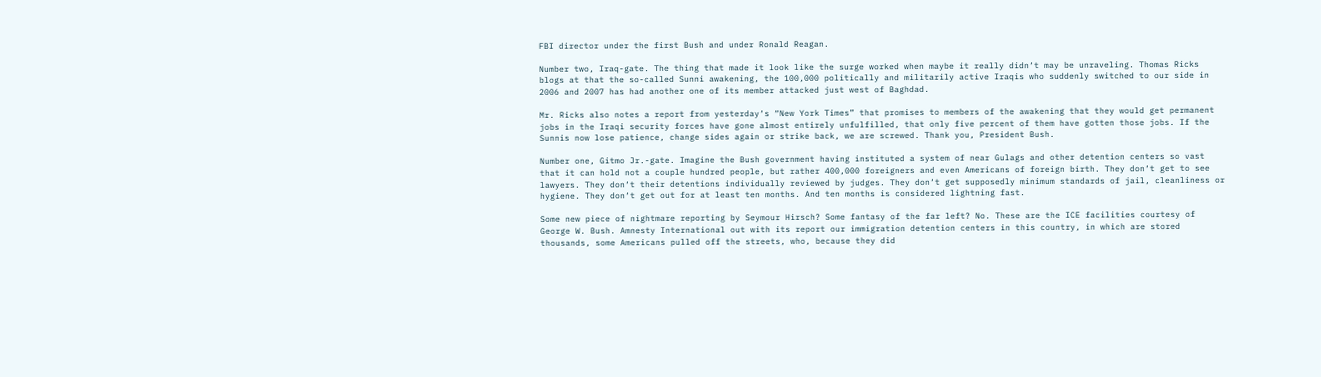FBI director under the first Bush and under Ronald Reagan.

Number two, Iraq-gate. The thing that made it look like the surge worked when maybe it really didn‘t may be unraveling. Thomas Ricks blogs at that the so-called Sunni awakening, the 100,000 politically and militarily active Iraqis who suddenly switched to our side in 2006 and 2007 has had another one of its member attacked just west of Baghdad.

Mr. Ricks also notes a report from yesterday‘s “New York Times” that promises to members of the awakening that they would get permanent jobs in the Iraqi security forces have gone almost entirely unfulfilled, that only five percent of them have gotten those jobs. If the Sunnis now lose patience, change sides again or strike back, we are screwed. Thank you, President Bush.

Number one, Gitmo Jr.-gate. Imagine the Bush government having instituted a system of near Gulags and other detention centers so vast that it can hold not a couple hundred people, but rather 400,000 foreigners and even Americans of foreign birth. They don‘t get to see lawyers. They don‘t their detentions individually reviewed by judges. They don‘t get supposedly minimum standards of jail, cleanliness or hygiene. They don‘t get out for at least ten months. And ten months is considered lightning fast.

Some new piece of nightmare reporting by Seymour Hirsch? Some fantasy of the far left? No. These are the ICE facilities courtesy of George W. Bush. Amnesty International out with its report our immigration detention centers in this country, in which are stored thousands, some Americans pulled off the streets, who, because they did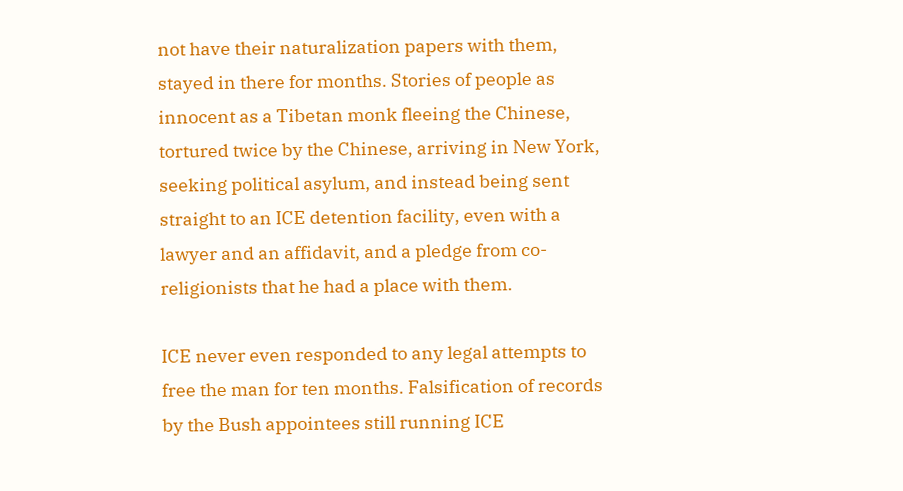not have their naturalization papers with them, stayed in there for months. Stories of people as innocent as a Tibetan monk fleeing the Chinese, tortured twice by the Chinese, arriving in New York, seeking political asylum, and instead being sent straight to an ICE detention facility, even with a lawyer and an affidavit, and a pledge from co-religionists that he had a place with them.

ICE never even responded to any legal attempts to free the man for ten months. Falsification of records by the Bush appointees still running ICE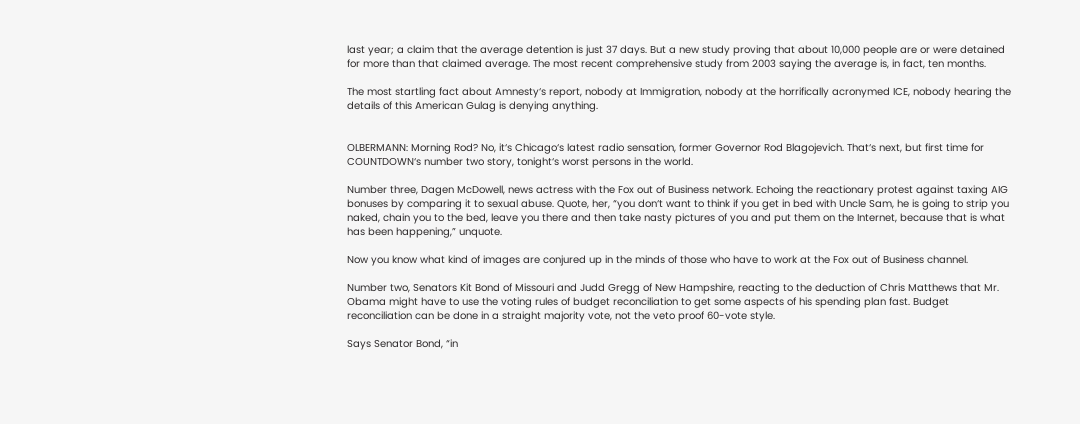last year; a claim that the average detention is just 37 days. But a new study proving that about 10,000 people are or were detained for more than that claimed average. The most recent comprehensive study from 2003 saying the average is, in fact, ten months.

The most startling fact about Amnesty‘s report, nobody at Immigration, nobody at the horrifically acronymed ICE, nobody hearing the details of this American Gulag is denying anything.


OLBERMANN: Morning Rod? No, it‘s Chicago‘s latest radio sensation, former Governor Rod Blagojevich. That‘s next, but first time for COUNTDOWN‘s number two story, tonight‘s worst persons in the world.

Number three, Dagen McDowell, news actress with the Fox out of Business network. Echoing the reactionary protest against taxing AIG bonuses by comparing it to sexual abuse. Quote, her, “you don‘t want to think if you get in bed with Uncle Sam, he is going to strip you naked, chain you to the bed, leave you there and then take nasty pictures of you and put them on the Internet, because that is what has been happening,” unquote.

Now you know what kind of images are conjured up in the minds of those who have to work at the Fox out of Business channel.

Number two, Senators Kit Bond of Missouri and Judd Gregg of New Hampshire, reacting to the deduction of Chris Matthews that Mr. Obama might have to use the voting rules of budget reconciliation to get some aspects of his spending plan fast. Budget reconciliation can be done in a straight majority vote, not the veto proof 60-vote style.

Says Senator Bond, “in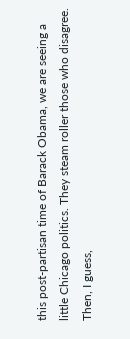this post-partisan time of Barack Obama, we are seeing a little Chicago politics. They steam roller those who disagree. Then, I guess,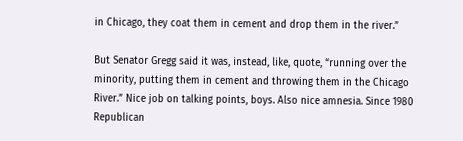in Chicago, they coat them in cement and drop them in the river.”

But Senator Gregg said it was, instead, like, quote, “running over the minority, putting them in cement and throwing them in the Chicago River.” Nice job on talking points, boys. Also nice amnesia. Since 1980 Republican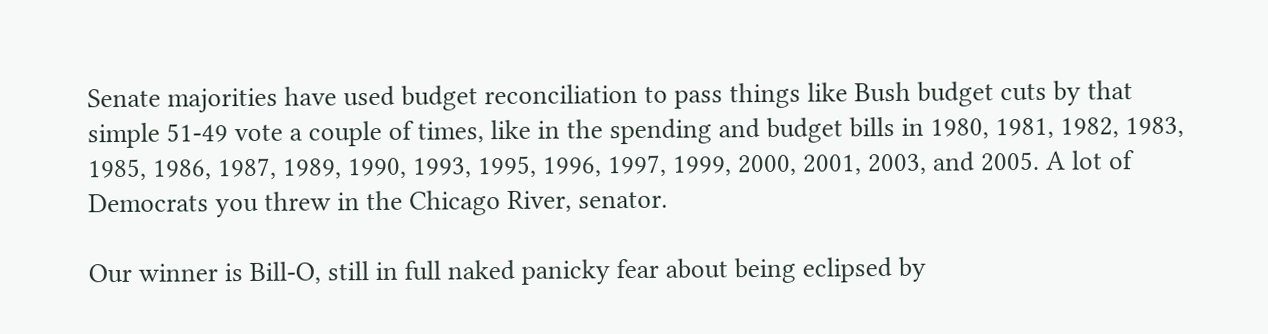Senate majorities have used budget reconciliation to pass things like Bush budget cuts by that simple 51-49 vote a couple of times, like in the spending and budget bills in 1980, 1981, 1982, 1983, 1985, 1986, 1987, 1989, 1990, 1993, 1995, 1996, 1997, 1999, 2000, 2001, 2003, and 2005. A lot of Democrats you threw in the Chicago River, senator.

Our winner is Bill-O, still in full naked panicky fear about being eclipsed by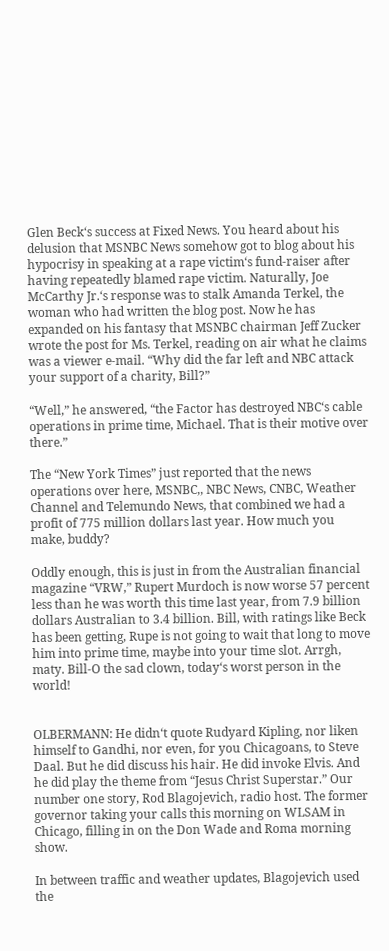Glen Beck‘s success at Fixed News. You heard about his delusion that MSNBC News somehow got to blog about his hypocrisy in speaking at a rape victim‘s fund-raiser after having repeatedly blamed rape victim. Naturally, Joe McCarthy Jr.‘s response was to stalk Amanda Terkel, the woman who had written the blog post. Now he has expanded on his fantasy that MSNBC chairman Jeff Zucker wrote the post for Ms. Terkel, reading on air what he claims was a viewer e-mail. “Why did the far left and NBC attack your support of a charity, Bill?”

“Well,” he answered, “the Factor has destroyed NBC‘s cable operations in prime time, Michael. That is their motive over there.”

The “New York Times” just reported that the news operations over here, MSNBC,, NBC News, CNBC, Weather Channel and Telemundo News, that combined we had a profit of 775 million dollars last year. How much you make, buddy?

Oddly enough, this is just in from the Australian financial magazine “VRW,” Rupert Murdoch is now worse 57 percent less than he was worth this time last year, from 7.9 billion dollars Australian to 3.4 billion. Bill, with ratings like Beck has been getting, Rupe is not going to wait that long to move him into prime time, maybe into your time slot. Arrgh, maty. Bill-O the sad clown, today‘s worst person in the world!


OLBERMANN: He didn‘t quote Rudyard Kipling, nor liken himself to Gandhi, nor even, for you Chicagoans, to Steve Daal. But he did discuss his hair. He did invoke Elvis. And he did play the theme from “Jesus Christ Superstar.” Our number one story, Rod Blagojevich, radio host. The former governor taking your calls this morning on WLSAM in Chicago, filling in on the Don Wade and Roma morning show.

In between traffic and weather updates, Blagojevich used the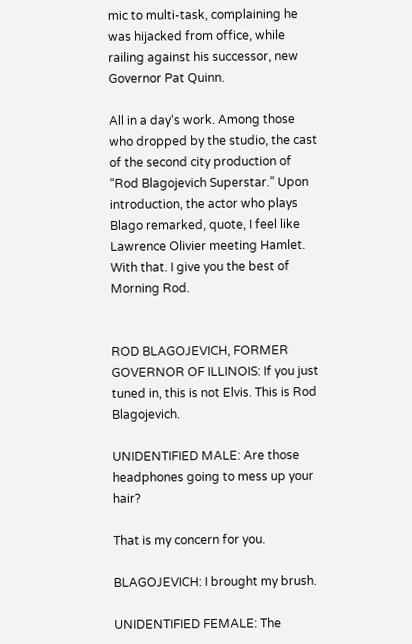mic to multi-task, complaining he was hijacked from office, while railing against his successor, new Governor Pat Quinn.

All in a day‘s work. Among those who dropped by the studio, the cast of the second city production of “Rod Blagojevich Superstar.” Upon introduction, the actor who plays Blago remarked, quote, I feel like Lawrence Olivier meeting Hamlet. With that. I give you the best of Morning Rod.


ROD BLAGOJEVICH, FORMER GOVERNOR OF ILLINOIS: If you just tuned in, this is not Elvis. This is Rod Blagojevich.

UNIDENTIFIED MALE: Are those headphones going to mess up your hair?

That is my concern for you.

BLAGOJEVICH: I brought my brush.

UNIDENTIFIED FEMALE: The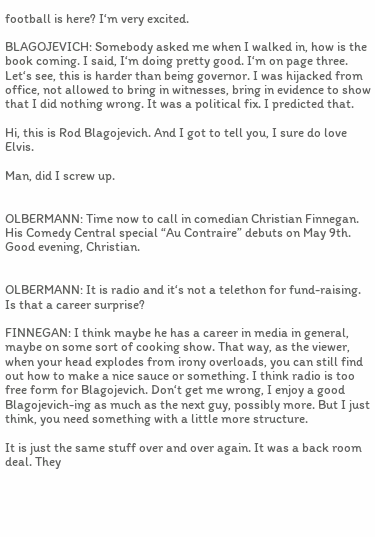football is here? I‘m very excited.

BLAGOJEVICH: Somebody asked me when I walked in, how is the book coming. I said, I‘m doing pretty good. I‘m on page three. Let‘s see, this is harder than being governor. I was hijacked from office, not allowed to bring in witnesses, bring in evidence to show that I did nothing wrong. It was a political fix. I predicted that.

Hi, this is Rod Blagojevich. And I got to tell you, I sure do love Elvis.

Man, did I screw up.


OLBERMANN: Time now to call in comedian Christian Finnegan. His Comedy Central special “Au Contraire” debuts on May 9th. Good evening, Christian.


OLBERMANN: It is radio and it‘s not a telethon for fund-raising. Is that a career surprise?

FINNEGAN: I think maybe he has a career in media in general, maybe on some sort of cooking show. That way, as the viewer, when your head explodes from irony overloads, you can still find out how to make a nice sauce or something. I think radio is too free form for Blagojevich. Don‘t get me wrong, I enjoy a good Blagojevich-ing as much as the next guy, possibly more. But I just think, you need something with a little more structure.

It is just the same stuff over and over again. It was a back room deal. They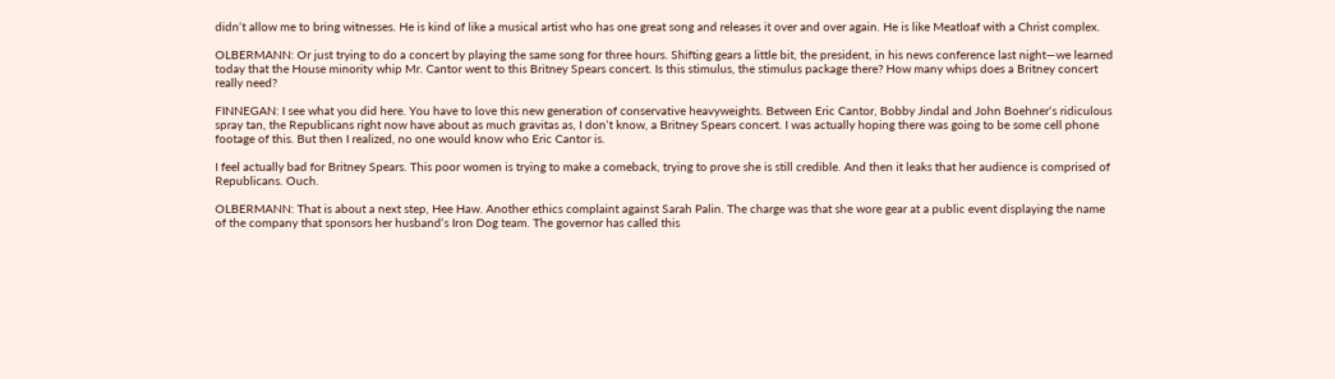didn‘t allow me to bring witnesses. He is kind of like a musical artist who has one great song and releases it over and over again. He is like Meatloaf with a Christ complex.

OLBERMANN: Or just trying to do a concert by playing the same song for three hours. Shifting gears a little bit, the president, in his news conference last night—we learned today that the House minority whip Mr. Cantor went to this Britney Spears concert. Is this stimulus, the stimulus package there? How many whips does a Britney concert really need?

FINNEGAN: I see what you did here. You have to love this new generation of conservative heavyweights. Between Eric Cantor, Bobby Jindal and John Boehner‘s ridiculous spray tan, the Republicans right now have about as much gravitas as, I don‘t know, a Britney Spears concert. I was actually hoping there was going to be some cell phone footage of this. But then I realized, no one would know who Eric Cantor is.

I feel actually bad for Britney Spears. This poor women is trying to make a comeback, trying to prove she is still credible. And then it leaks that her audience is comprised of Republicans. Ouch.

OLBERMANN: That is about a next step, Hee Haw. Another ethics complaint against Sarah Palin. The charge was that she wore gear at a public event displaying the name of the company that sponsors her husband‘s Iron Dog team. The governor has called this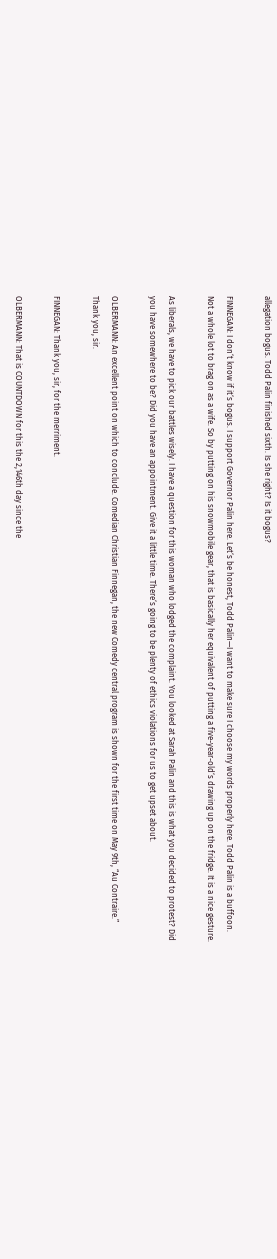allegation bogus. Todd Palin finished sixth. Is she right? Is it bogus?

FINNEGAN: I don‘t know if it‘s bogus. I support Governor Palin here. Let‘s be honest, Todd Palin—I want to make sure I choose my words properly here. Todd Palin is a buffoon. Not a whole lot to brag on as a wife. So by putting on his snowmobile gear, that is basically her equivalent of putting a five-year-old‘s drawing up on the fridge. It is a nice gesture.

As liberals, we have to pick our battles wisely. I have a question for this woman who lodged the complaint. You looked at Sarah Palin and this is what you decided to protest? Did you have somewhere to be? Did you have an appointment. Give it a little time. There‘s going to be plenty of ethics violations for us to get upset about.

OLBERMANN: An excellent point on which to conclude. Comedian Christian Finnegan, the new Comedy central program is shown for the first time on May 9th, “Au Contraire.” Thank you, sir.

FINNEGAN: Thank you, sir, for the merriment.

OLBERMANN: That is COUNTDOWN for this the 2,146th day since the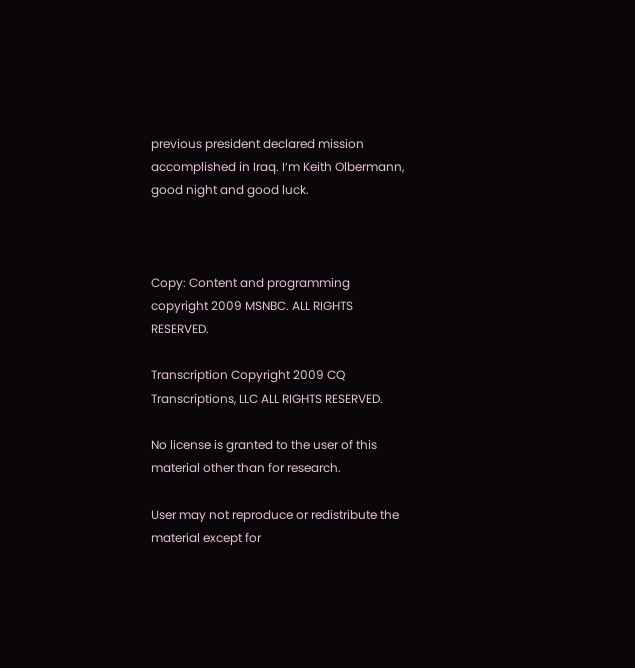previous president declared mission accomplished in Iraq. I‘m Keith Olbermann, good night and good luck.



Copy: Content and programming copyright 2009 MSNBC. ALL RIGHTS RESERVED.

Transcription Copyright 2009 CQ Transcriptions, LLC ALL RIGHTS RESERVED.

No license is granted to the user of this material other than for research.

User may not reproduce or redistribute the material except for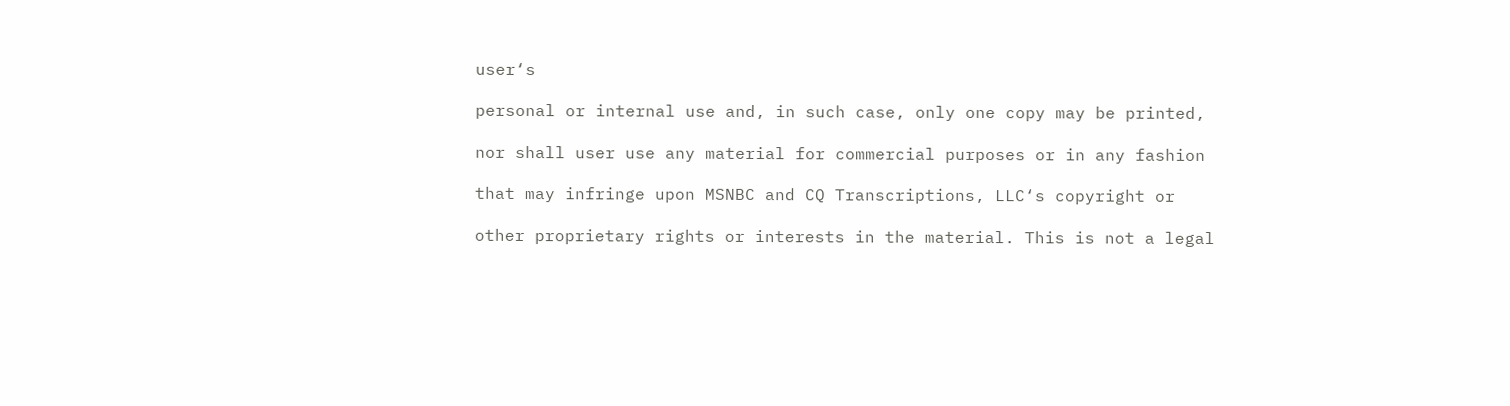user‘s

personal or internal use and, in such case, only one copy may be printed,

nor shall user use any material for commercial purposes or in any fashion

that may infringe upon MSNBC and CQ Transcriptions, LLC‘s copyright or

other proprietary rights or interests in the material. This is not a legal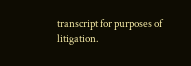transcript for purposes of litigation.